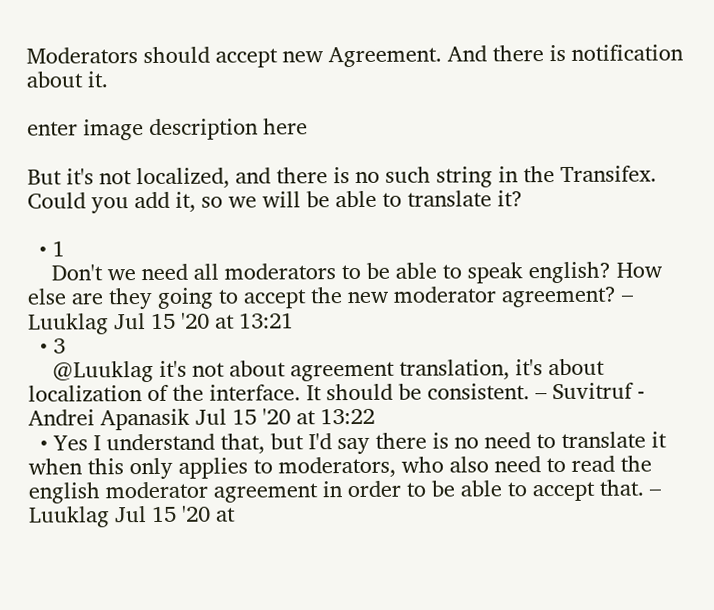Moderators should accept new Agreement. And there is notification about it.

enter image description here

But it's not localized, and there is no such string in the Transifex. Could you add it, so we will be able to translate it?

  • 1
    Don't we need all moderators to be able to speak english? How else are they going to accept the new moderator agreement? – Luuklag Jul 15 '20 at 13:21
  • 3
    @Luuklag it's not about agreement translation, it's about localization of the interface. It should be consistent. – Suvitruf - Andrei Apanasik Jul 15 '20 at 13:22
  • Yes I understand that, but I'd say there is no need to translate it when this only applies to moderators, who also need to read the english moderator agreement in order to be able to accept that. – Luuklag Jul 15 '20 at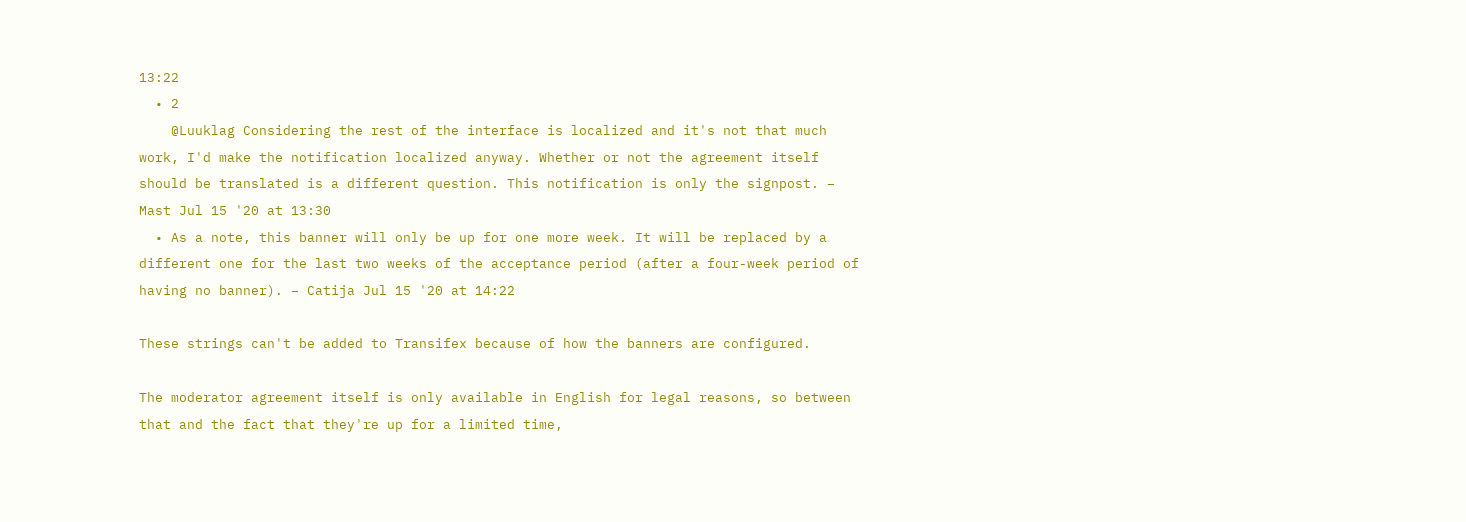13:22
  • 2
    @Luuklag Considering the rest of the interface is localized and it's not that much work, I'd make the notification localized anyway. Whether or not the agreement itself should be translated is a different question. This notification is only the signpost. – Mast Jul 15 '20 at 13:30
  • As a note, this banner will only be up for one more week. It will be replaced by a different one for the last two weeks of the acceptance period (after a four-week period of having no banner). – Catija Jul 15 '20 at 14:22

These strings can't be added to Transifex because of how the banners are configured.

The moderator agreement itself is only available in English for legal reasons, so between that and the fact that they're up for a limited time,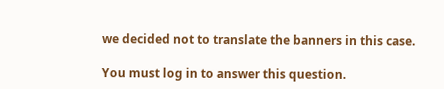we decided not to translate the banners in this case.

You must log in to answer this question.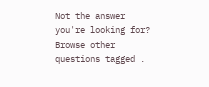Not the answer you're looking for? Browse other questions tagged .